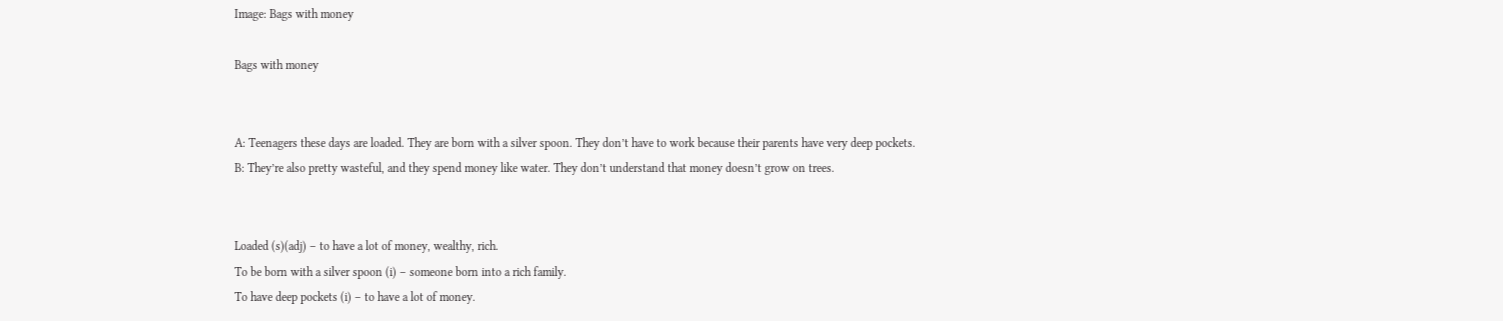Image: Bags with money

Bags with money


A: Teenagers these days are loaded. They are born with a silver spoon. They don’t have to work because their parents have very deep pockets.
B: They’re also pretty wasteful, and they spend money like water. They don’t understand that money doesn’t grow on trees.


Loaded (s)(adj) – to have a lot of money, wealthy, rich.
To be born with a silver spoon (i) – someone born into a rich family.
To have deep pockets (i) – to have a lot of money.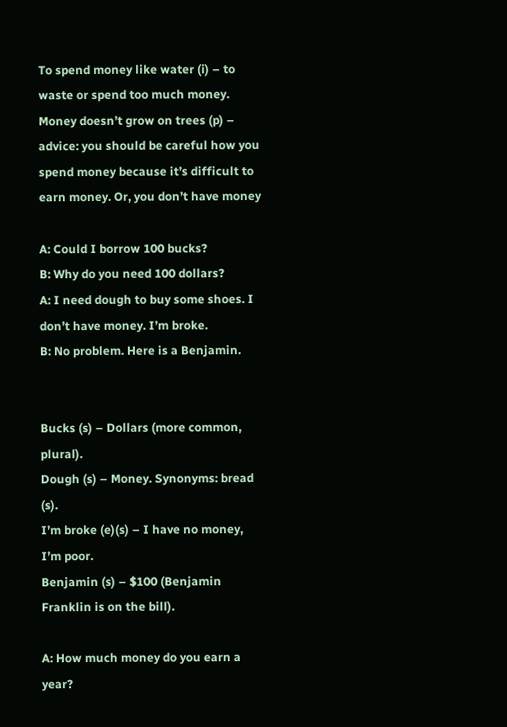To spend money like water (i) – to waste or spend too much money.
Money doesn’t grow on trees (p) – advice: you should be careful how you spend money because it’s difficult to earn money. Or, you don’t have money

A: Could I borrow 100 bucks?
B: Why do you need 100 dollars?
A: I need dough to buy some shoes. I don’t have money. I’m broke.
B: No problem. Here is a Benjamin.


Bucks (s) – Dollars (more common, plural).
Dough (s) – Money. Synonyms: bread (s).
I’m broke (e)(s) – I have no money, I’m poor.
Benjamin (s) – $100 (Benjamin Franklin is on the bill).

A: How much money do you earn a year?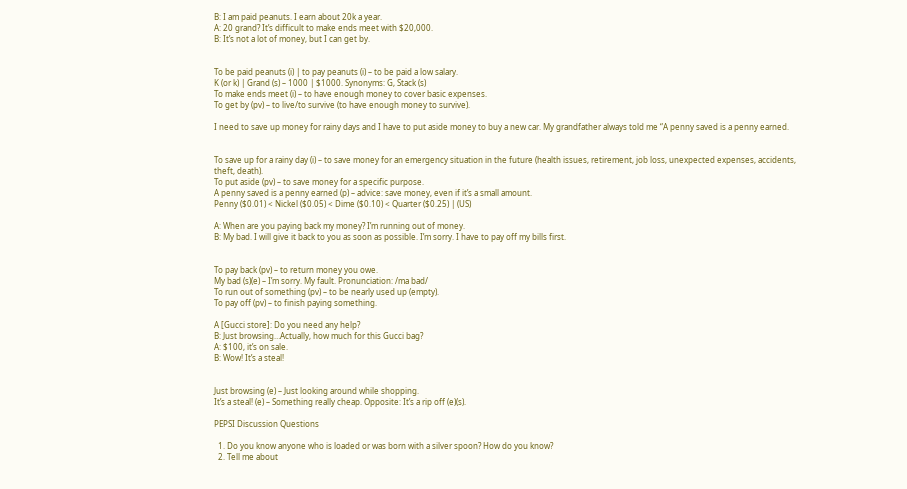B: I am paid peanuts. I earn about 20k a year.
A: 20 grand? It’s difficult to make ends meet with $20,000.
B: It’s not a lot of money, but I can get by.


To be paid peanuts (i) | to pay peanuts (i) – to be paid a low salary.
K (or k) | Grand (s) – 1000 | $1000. Synonyms: G, Stack (s)
To make ends meet (i) – to have enough money to cover basic expenses.
To get by (pv) – to live/to survive (to have enough money to survive).

I need to save up money for rainy days and I have to put aside money to buy a new car. My grandfather always told me “A penny saved is a penny earned.


To save up for a rainy day (i) – to save money for an emergency situation in the future (health issues, retirement, job loss, unexpected expenses, accidents, theft, death).
To put aside (pv) – to save money for a specific purpose.
A penny saved is a penny earned (p) – advice: save money, even if it’s a small amount.
Penny ($0.01) < Nickel ($0.05) < Dime ($0.10) < Quarter ($0.25) | (US)

A: When are you paying back my money? I’m running out of money.
B: My bad. I will give it back to you as soon as possible. I’m sorry. I have to pay off my bills first.


To pay back (pv) – to return money you owe.
My bad (s)(e) – I’m sorry. My fault. Pronunciation: /ma bad/
To run out of something (pv) – to be nearly used up (empty).
To pay off (pv) – to finish paying something.

A [Gucci store]: Do you need any help?
B: Just browsing…Actually, how much for this Gucci bag?
A: $100, it’s on sale.
B: Wow! It’s a steal!


Just browsing (e) – Just looking around while shopping.
It’s a steal! (e) – Something really cheap. Opposite: It’s a rip off (e)(s).

PEPSI Discussion Questions

  1. Do you know anyone who is loaded or was born with a silver spoon? How do you know?
  2. Tell me about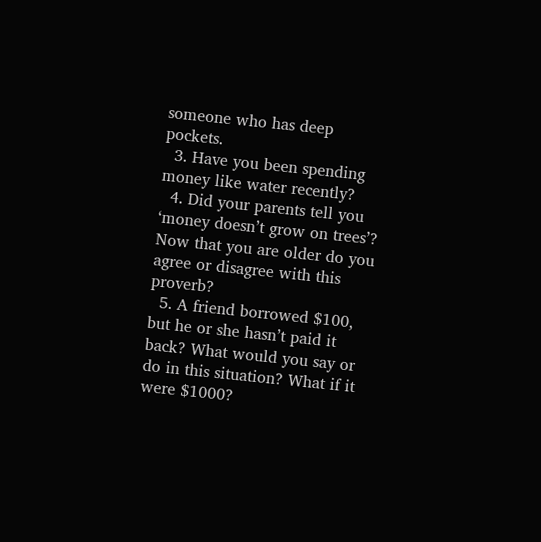someone who has deep pockets.
  3. Have you been spending money like water recently?
  4. Did your parents tell you ‘money doesn’t grow on trees’? Now that you are older do you agree or disagree with this proverb?
  5. A friend borrowed $100, but he or she hasn’t paid it back? What would you say or do in this situation? What if it were $1000?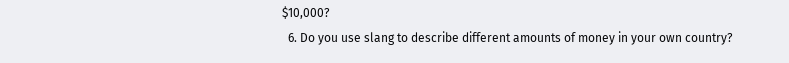$10,000?
  6. Do you use slang to describe different amounts of money in your own country?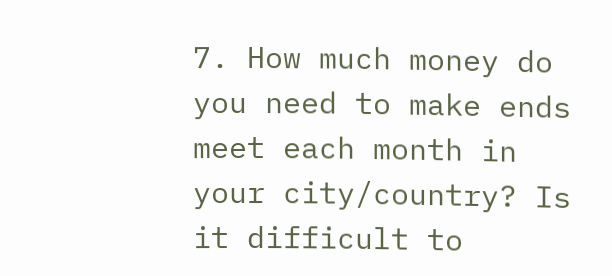7. How much money do you need to make ends meet each month in your city/country? Is it difficult to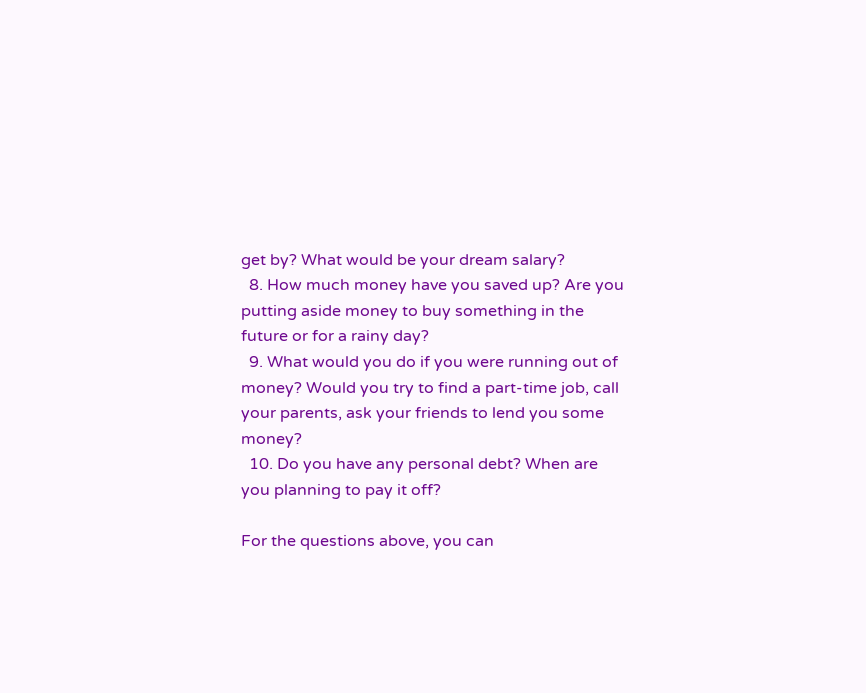get by? What would be your dream salary?
  8. How much money have you saved up? Are you putting aside money to buy something in the future or for a rainy day?
  9. What would you do if you were running out of money? Would you try to find a part-time job, call your parents, ask your friends to lend you some money?
  10. Do you have any personal debt? When are you planning to pay it off?

For the questions above, you can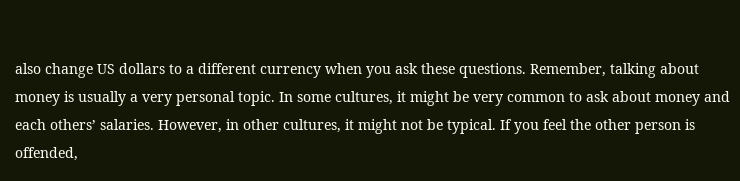also change US dollars to a different currency when you ask these questions. Remember, talking about money is usually a very personal topic. In some cultures, it might be very common to ask about money and each others’ salaries. However, in other cultures, it might not be typical. If you feel the other person is offended,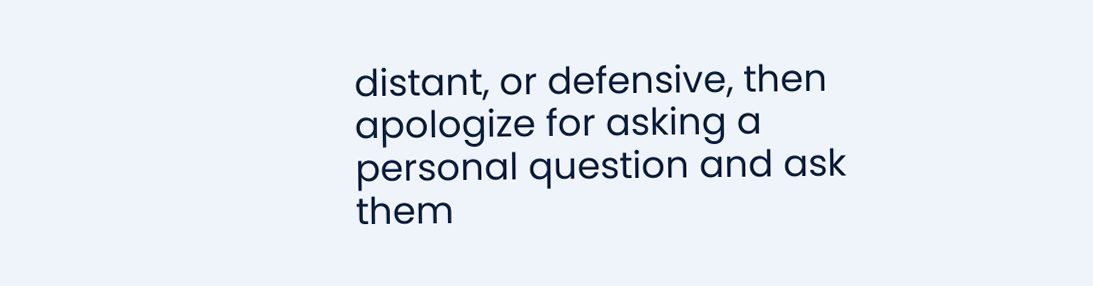distant, or defensive, then apologize for asking a personal question and ask them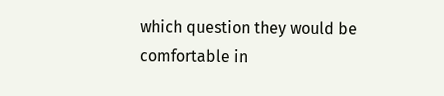which question they would be comfortable in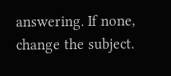answering. If none, change the subject.